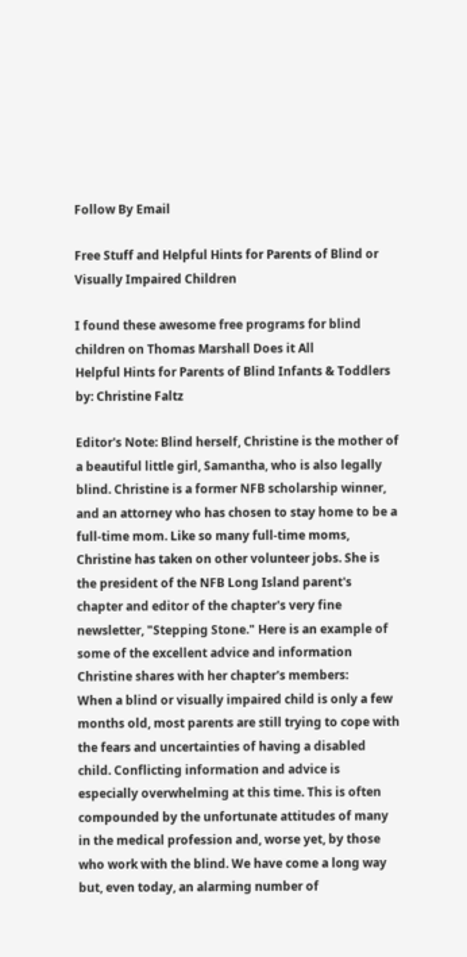Follow By Email

Free Stuff and Helpful Hints for Parents of Blind or Visually Impaired Children

I found these awesome free programs for blind children on Thomas Marshall Does it All
Helpful Hints for Parents of Blind Infants & Toddlers
by: Christine Faltz

Editor's Note: Blind herself, Christine is the mother of a beautiful little girl, Samantha, who is also legally blind. Christine is a former NFB scholarship winner, and an attorney who has chosen to stay home to be a full-time mom. Like so many full-time moms, Christine has taken on other volunteer jobs. She is the president of the NFB Long Island parent's chapter and editor of the chapter's very fine newsletter, "Stepping Stone." Here is an example of some of the excellent advice and information Christine shares with her chapter's members:
When a blind or visually impaired child is only a few months old, most parents are still trying to cope with the fears and uncertainties of having a disabled child. Conflicting information and advice is especially overwhelming at this time. This is often compounded by the unfortunate attitudes of many in the medical profession and, worse yet, by those who work with the blind. We have come a long way but, even today, an alarming number of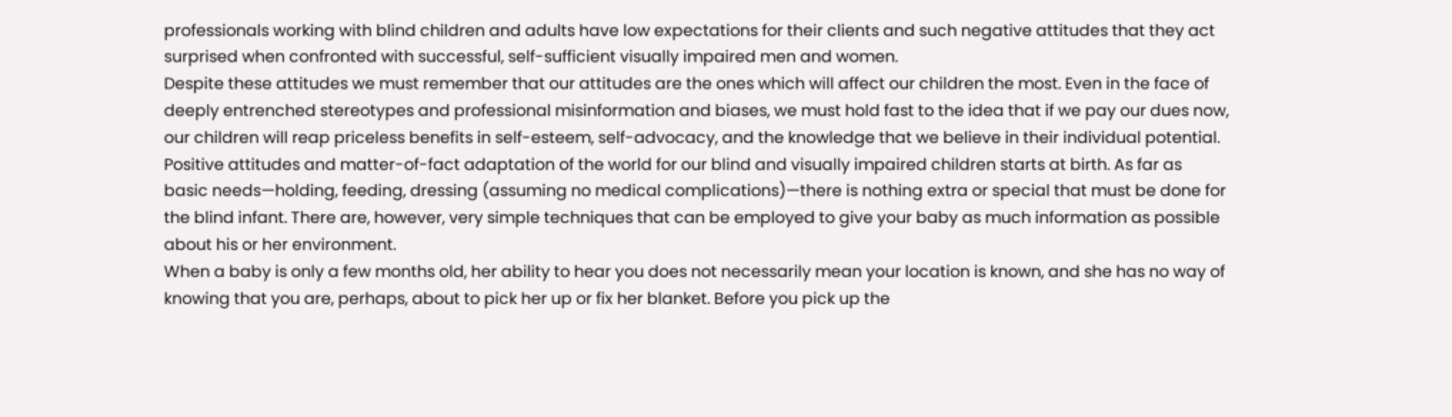professionals working with blind children and adults have low expectations for their clients and such negative attitudes that they act surprised when confronted with successful, self-sufficient visually impaired men and women.
Despite these attitudes we must remember that our attitudes are the ones which will affect our children the most. Even in the face of deeply entrenched stereotypes and professional misinformation and biases, we must hold fast to the idea that if we pay our dues now, our children will reap priceless benefits in self-esteem, self-advocacy, and the knowledge that we believe in their individual potential.
Positive attitudes and matter-of-fact adaptation of the world for our blind and visually impaired children starts at birth. As far as basic needs—holding, feeding, dressing (assuming no medical complications)—there is nothing extra or special that must be done for the blind infant. There are, however, very simple techniques that can be employed to give your baby as much information as possible about his or her environment.
When a baby is only a few months old, her ability to hear you does not necessarily mean your location is known, and she has no way of knowing that you are, perhaps, about to pick her up or fix her blanket. Before you pick up the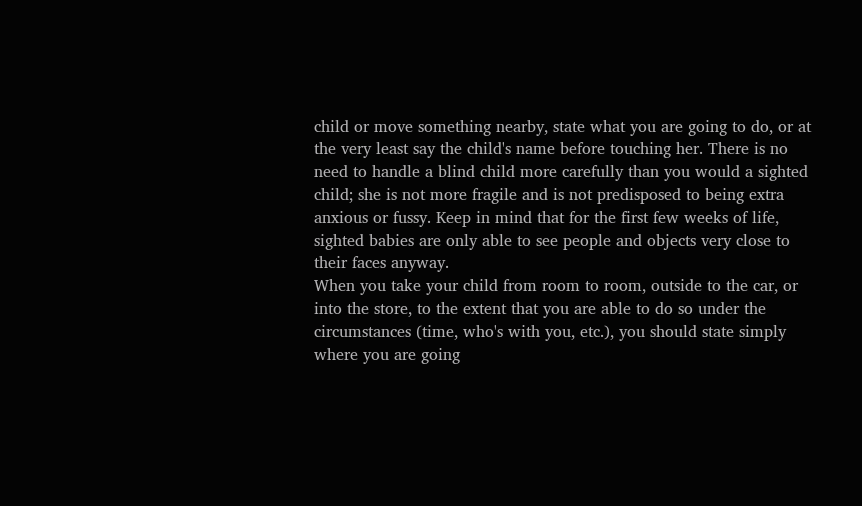child or move something nearby, state what you are going to do, or at the very least say the child's name before touching her. There is no need to handle a blind child more carefully than you would a sighted child; she is not more fragile and is not predisposed to being extra anxious or fussy. Keep in mind that for the first few weeks of life, sighted babies are only able to see people and objects very close to their faces anyway.
When you take your child from room to room, outside to the car, or into the store, to the extent that you are able to do so under the circumstances (time, who's with you, etc.), you should state simply where you are going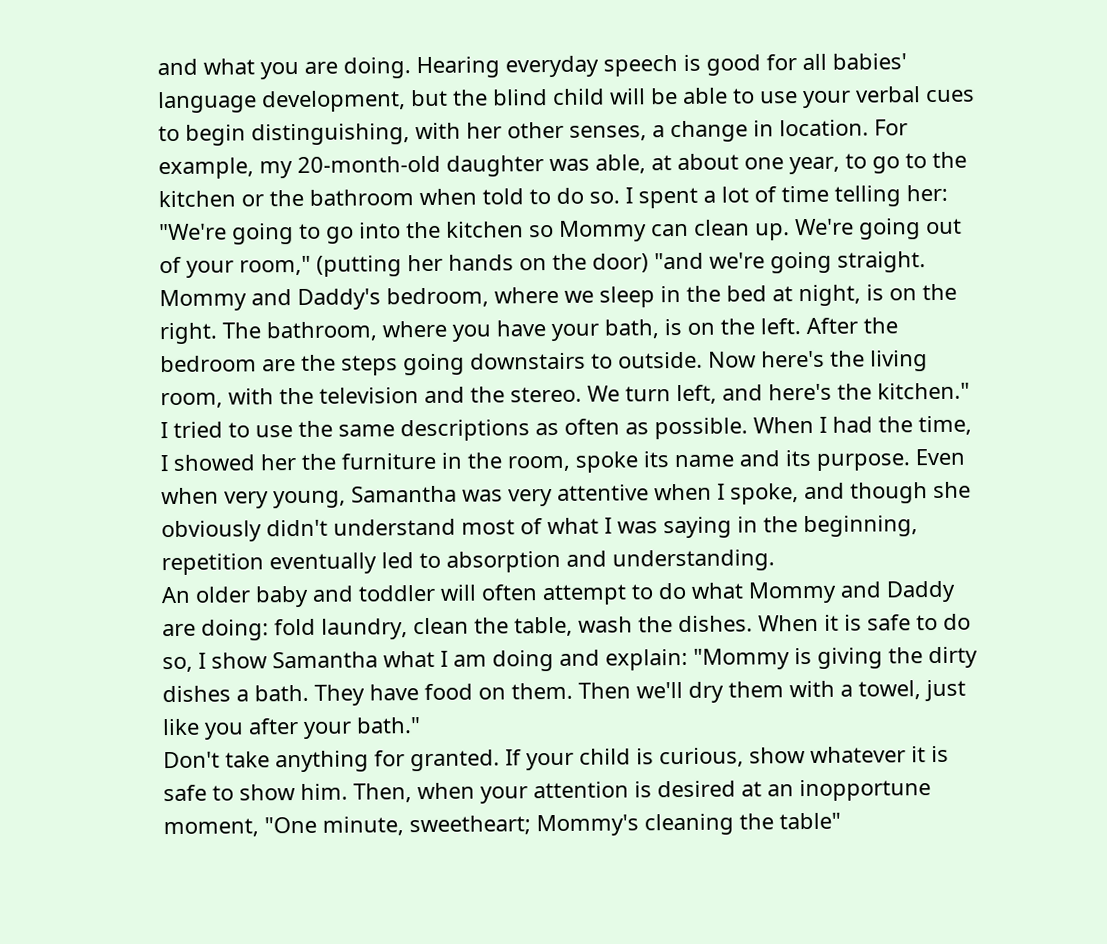and what you are doing. Hearing everyday speech is good for all babies' language development, but the blind child will be able to use your verbal cues to begin distinguishing, with her other senses, a change in location. For example, my 20-month-old daughter was able, at about one year, to go to the kitchen or the bathroom when told to do so. I spent a lot of time telling her: "We're going to go into the kitchen so Mommy can clean up. We're going out of your room," (putting her hands on the door) "and we're going straight. Mommy and Daddy's bedroom, where we sleep in the bed at night, is on the right. The bathroom, where you have your bath, is on the left. After the bedroom are the steps going downstairs to outside. Now here's the living room, with the television and the stereo. We turn left, and here's the kitchen."
I tried to use the same descriptions as often as possible. When I had the time, I showed her the furniture in the room, spoke its name and its purpose. Even when very young, Samantha was very attentive when I spoke, and though she obviously didn't understand most of what I was saying in the beginning, repetition eventually led to absorption and understanding.
An older baby and toddler will often attempt to do what Mommy and Daddy are doing: fold laundry, clean the table, wash the dishes. When it is safe to do so, I show Samantha what I am doing and explain: "Mommy is giving the dirty dishes a bath. They have food on them. Then we'll dry them with a towel, just like you after your bath."
Don't take anything for granted. If your child is curious, show whatever it is safe to show him. Then, when your attention is desired at an inopportune moment, "One minute, sweetheart; Mommy's cleaning the table"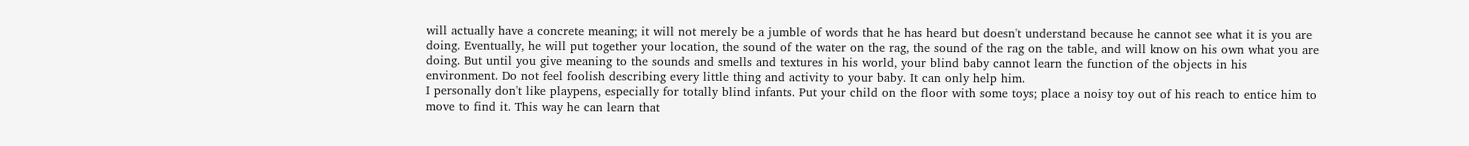will actually have a concrete meaning; it will not merely be a jumble of words that he has heard but doesn't understand because he cannot see what it is you are doing. Eventually, he will put together your location, the sound of the water on the rag, the sound of the rag on the table, and will know on his own what you are doing. But until you give meaning to the sounds and smells and textures in his world, your blind baby cannot learn the function of the objects in his environment. Do not feel foolish describing every little thing and activity to your baby. It can only help him.
I personally don't like playpens, especially for totally blind infants. Put your child on the floor with some toys; place a noisy toy out of his reach to entice him to move to find it. This way he can learn that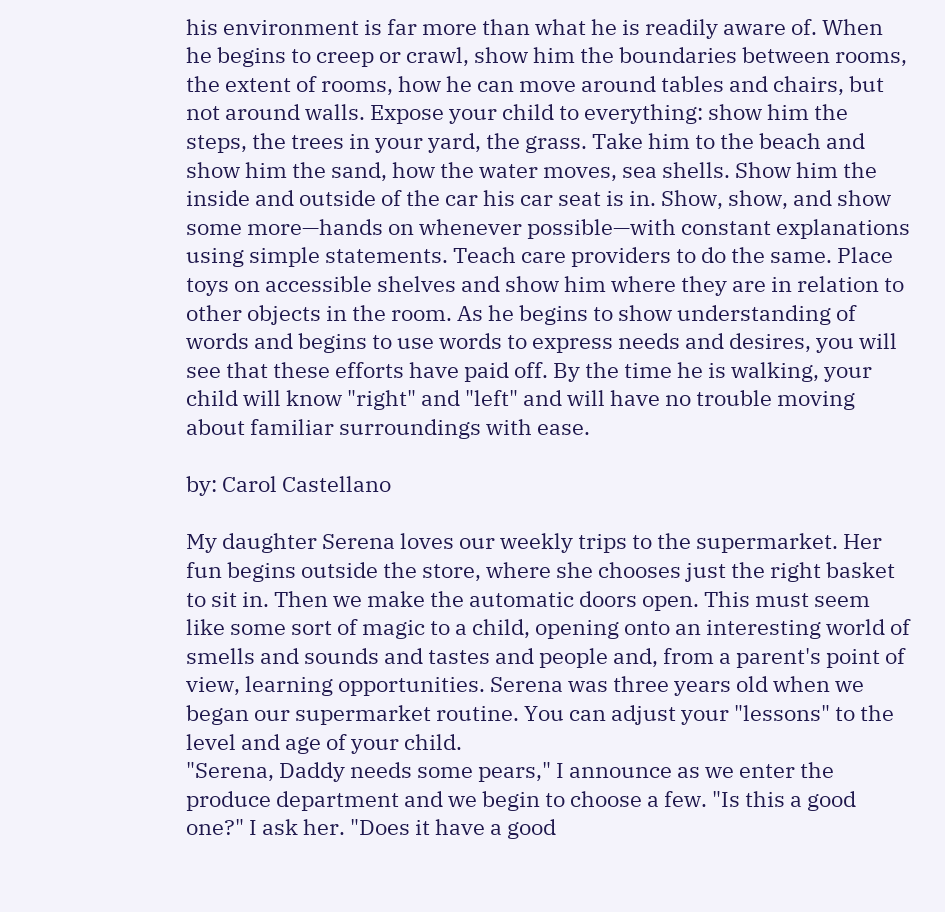his environment is far more than what he is readily aware of. When he begins to creep or crawl, show him the boundaries between rooms, the extent of rooms, how he can move around tables and chairs, but not around walls. Expose your child to everything: show him the steps, the trees in your yard, the grass. Take him to the beach and show him the sand, how the water moves, sea shells. Show him the inside and outside of the car his car seat is in. Show, show, and show some more—hands on whenever possible—with constant explanations using simple statements. Teach care providers to do the same. Place toys on accessible shelves and show him where they are in relation to other objects in the room. As he begins to show understanding of words and begins to use words to express needs and desires, you will see that these efforts have paid off. By the time he is walking, your child will know "right" and "left" and will have no trouble moving about familiar surroundings with ease.

by: Carol Castellano

My daughter Serena loves our weekly trips to the supermarket. Her fun begins outside the store, where she chooses just the right basket to sit in. Then we make the automatic doors open. This must seem like some sort of magic to a child, opening onto an interesting world of smells and sounds and tastes and people and, from a parent's point of view, learning opportunities. Serena was three years old when we began our supermarket routine. You can adjust your "lessons" to the level and age of your child.
"Serena, Daddy needs some pears," I announce as we enter the produce department and we begin to choose a few. "Is this a good one?" I ask her. "Does it have a good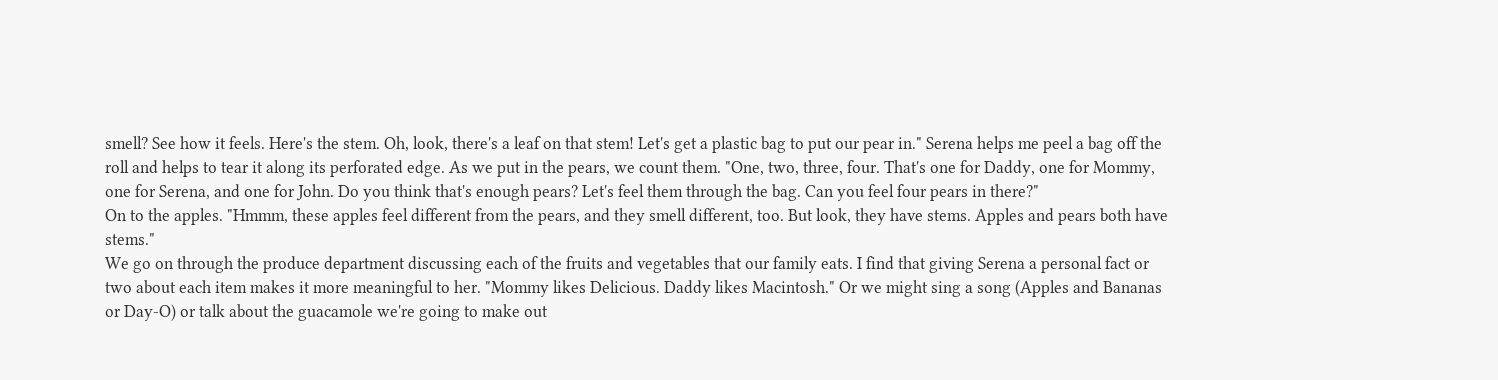smell? See how it feels. Here's the stem. Oh, look, there's a leaf on that stem! Let's get a plastic bag to put our pear in." Serena helps me peel a bag off the roll and helps to tear it along its perforated edge. As we put in the pears, we count them. "One, two, three, four. That's one for Daddy, one for Mommy, one for Serena, and one for John. Do you think that's enough pears? Let's feel them through the bag. Can you feel four pears in there?"
On to the apples. "Hmmm, these apples feel different from the pears, and they smell different, too. But look, they have stems. Apples and pears both have stems."
We go on through the produce department discussing each of the fruits and vegetables that our family eats. I find that giving Serena a personal fact or two about each item makes it more meaningful to her. "Mommy likes Delicious. Daddy likes Macintosh." Or we might sing a song (Apples and Bananas or Day-O) or talk about the guacamole we're going to make out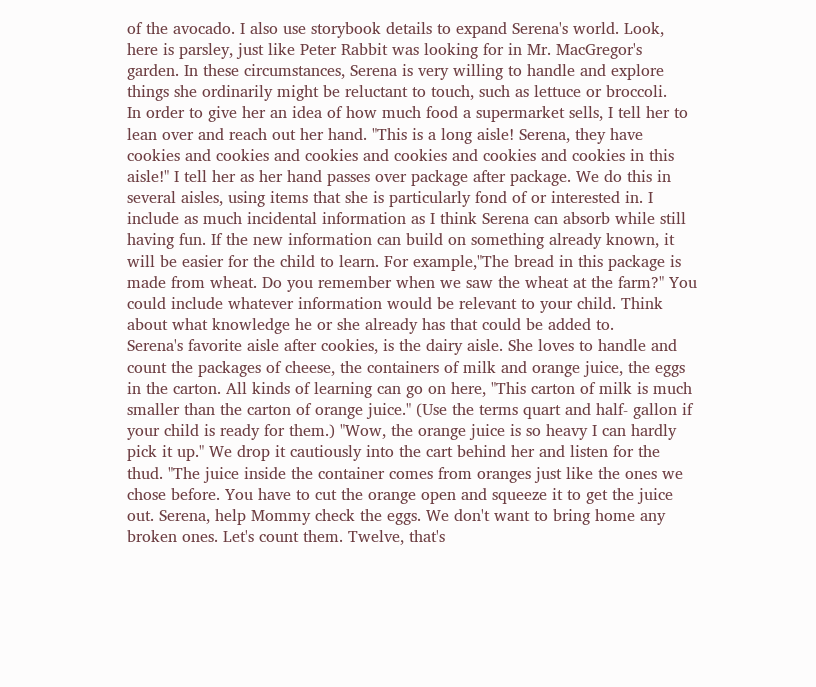of the avocado. I also use storybook details to expand Serena's world. Look, here is parsley, just like Peter Rabbit was looking for in Mr. MacGregor's garden. In these circumstances, Serena is very willing to handle and explore things she ordinarily might be reluctant to touch, such as lettuce or broccoli.
In order to give her an idea of how much food a supermarket sells, I tell her to lean over and reach out her hand. "This is a long aisle! Serena, they have cookies and cookies and cookies and cookies and cookies and cookies in this aisle!" I tell her as her hand passes over package after package. We do this in several aisles, using items that she is particularly fond of or interested in. I include as much incidental information as I think Serena can absorb while still having fun. If the new information can build on something already known, it will be easier for the child to learn. For example,"The bread in this package is made from wheat. Do you remember when we saw the wheat at the farm?" You could include whatever information would be relevant to your child. Think about what knowledge he or she already has that could be added to.
Serena's favorite aisle after cookies, is the dairy aisle. She loves to handle and count the packages of cheese, the containers of milk and orange juice, the eggs in the carton. All kinds of learning can go on here, "This carton of milk is much smaller than the carton of orange juice." (Use the terms quart and half- gallon if your child is ready for them.) "Wow, the orange juice is so heavy I can hardly pick it up." We drop it cautiously into the cart behind her and listen for the thud. "The juice inside the container comes from oranges just like the ones we chose before. You have to cut the orange open and squeeze it to get the juice out. Serena, help Mommy check the eggs. We don't want to bring home any broken ones. Let's count them. Twelve, that's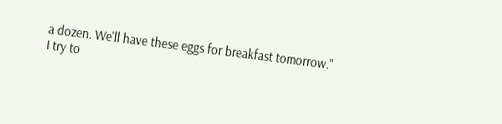a dozen. We'll have these eggs for breakfast tomorrow."
I try to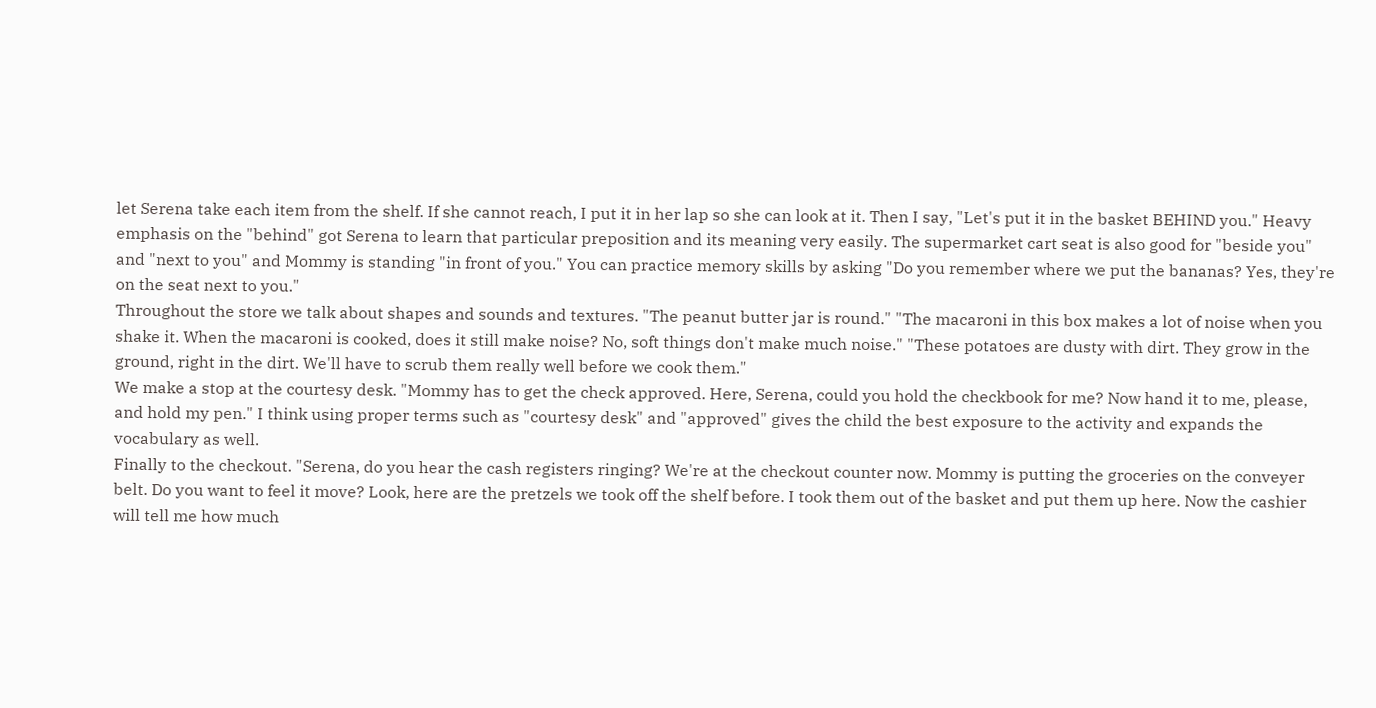let Serena take each item from the shelf. If she cannot reach, I put it in her lap so she can look at it. Then I say, "Let's put it in the basket BEHIND you." Heavy emphasis on the "behind" got Serena to learn that particular preposition and its meaning very easily. The supermarket cart seat is also good for "beside you" and "next to you" and Mommy is standing "in front of you." You can practice memory skills by asking "Do you remember where we put the bananas? Yes, they're on the seat next to you."
Throughout the store we talk about shapes and sounds and textures. "The peanut butter jar is round." "The macaroni in this box makes a lot of noise when you shake it. When the macaroni is cooked, does it still make noise? No, soft things don't make much noise." "These potatoes are dusty with dirt. They grow in the ground, right in the dirt. We'll have to scrub them really well before we cook them."
We make a stop at the courtesy desk. "Mommy has to get the check approved. Here, Serena, could you hold the checkbook for me? Now hand it to me, please, and hold my pen." I think using proper terms such as "courtesy desk" and "approved" gives the child the best exposure to the activity and expands the vocabulary as well.
Finally to the checkout. "Serena, do you hear the cash registers ringing? We're at the checkout counter now. Mommy is putting the groceries on the conveyer belt. Do you want to feel it move? Look, here are the pretzels we took off the shelf before. I took them out of the basket and put them up here. Now the cashier will tell me how much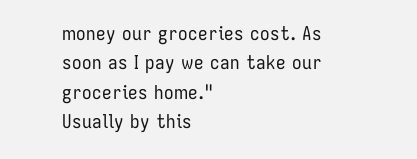money our groceries cost. As soon as I pay we can take our groceries home."
Usually by this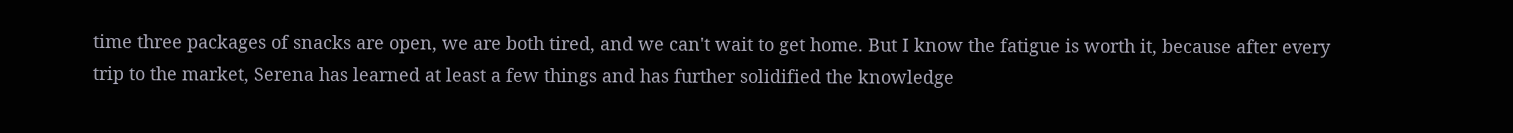time three packages of snacks are open, we are both tired, and we can't wait to get home. But I know the fatigue is worth it, because after every trip to the market, Serena has learned at least a few things and has further solidified the knowledge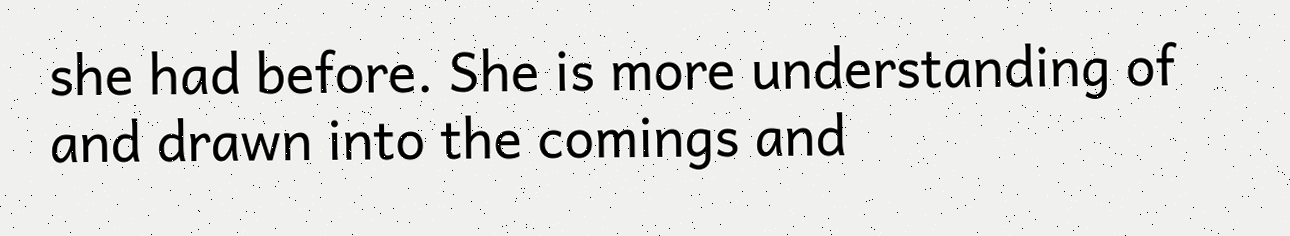she had before. She is more understanding of and drawn into the comings and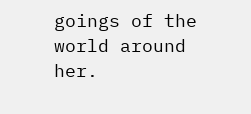goings of the world around her.